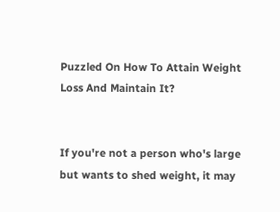Puzzled On How To Attain Weight Loss And Maintain It?


If you're not a person who's large but wants to shed weight, it may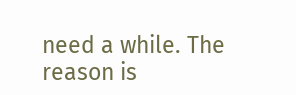need a while. The reason is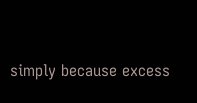simply because excess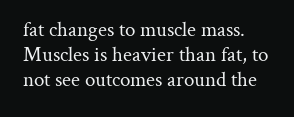fat changes to muscle mass. Muscles is heavier than fat, to not see outcomes around the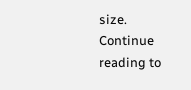size. Continue reading to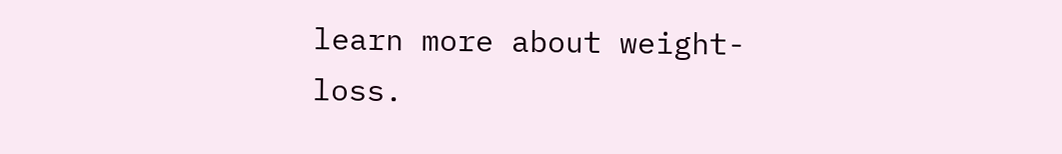learn more about weight-loss.